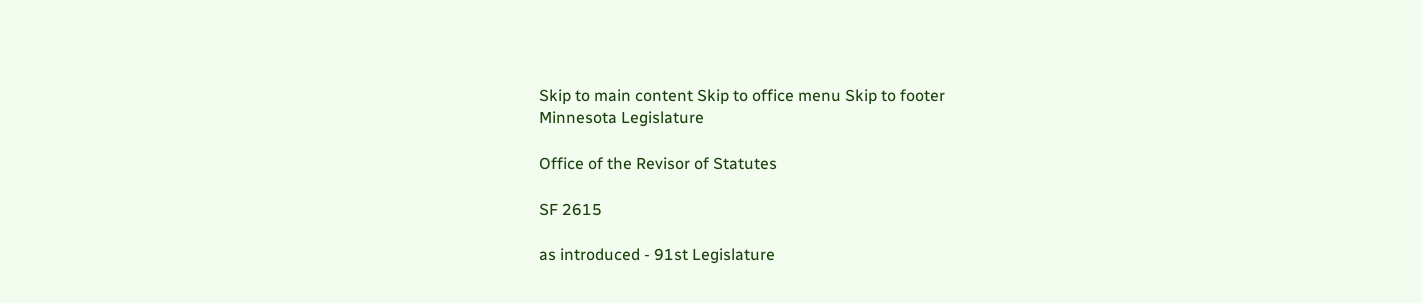Skip to main content Skip to office menu Skip to footer
Minnesota Legislature

Office of the Revisor of Statutes

SF 2615

as introduced - 91st Legislature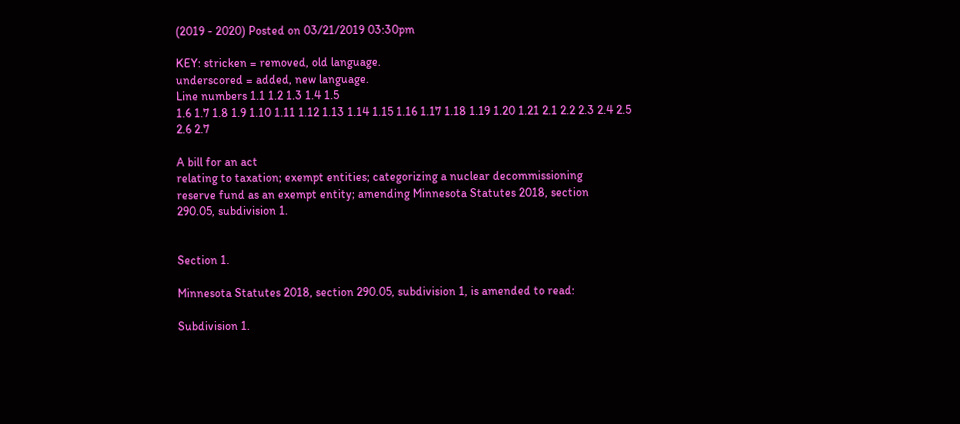(2019 - 2020) Posted on 03/21/2019 03:30pm

KEY: stricken = removed, old language.
underscored = added, new language.
Line numbers 1.1 1.2 1.3 1.4 1.5
1.6 1.7 1.8 1.9 1.10 1.11 1.12 1.13 1.14 1.15 1.16 1.17 1.18 1.19 1.20 1.21 2.1 2.2 2.3 2.4 2.5
2.6 2.7

A bill for an act
relating to taxation; exempt entities; categorizing a nuclear decommissioning
reserve fund as an exempt entity; amending Minnesota Statutes 2018, section
290.05, subdivision 1.


Section 1.

Minnesota Statutes 2018, section 290.05, subdivision 1, is amended to read:

Subdivision 1.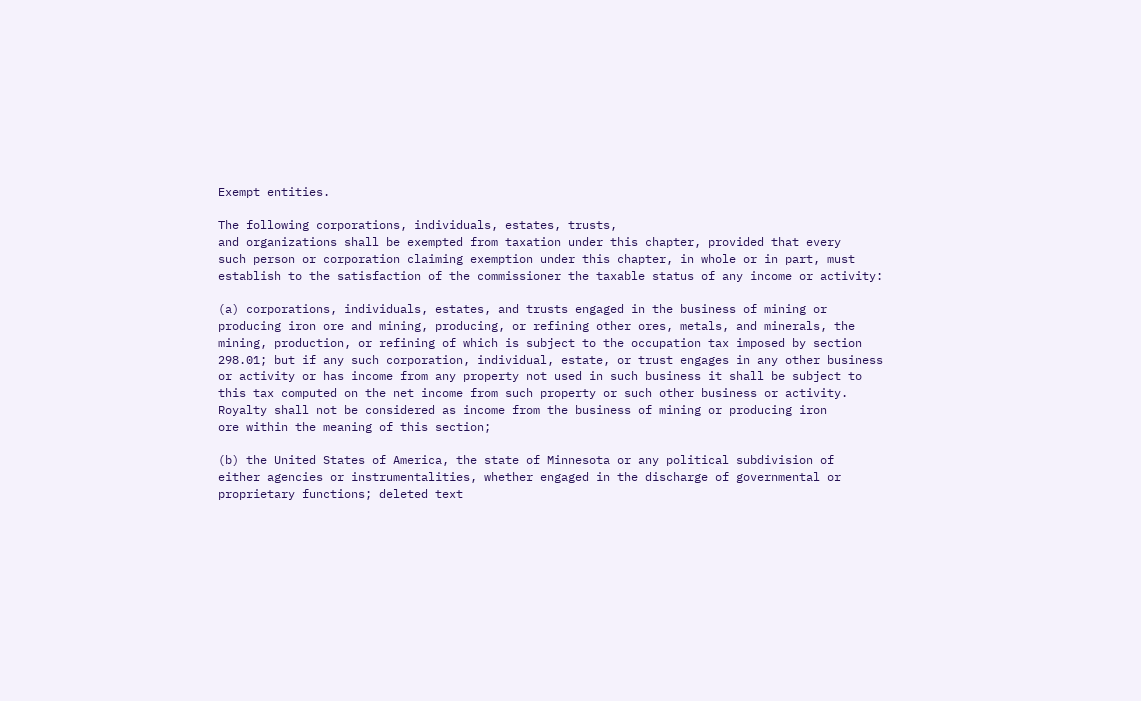Exempt entities.

The following corporations, individuals, estates, trusts,
and organizations shall be exempted from taxation under this chapter, provided that every
such person or corporation claiming exemption under this chapter, in whole or in part, must
establish to the satisfaction of the commissioner the taxable status of any income or activity:

(a) corporations, individuals, estates, and trusts engaged in the business of mining or
producing iron ore and mining, producing, or refining other ores, metals, and minerals, the
mining, production, or refining of which is subject to the occupation tax imposed by section
298.01; but if any such corporation, individual, estate, or trust engages in any other business
or activity or has income from any property not used in such business it shall be subject to
this tax computed on the net income from such property or such other business or activity.
Royalty shall not be considered as income from the business of mining or producing iron
ore within the meaning of this section;

(b) the United States of America, the state of Minnesota or any political subdivision of
either agencies or instrumentalities, whether engaged in the discharge of governmental or
proprietary functions; deleted text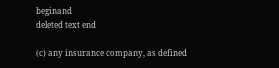beginand
deleted text end

(c) any insurance company, as defined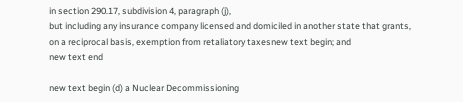in section 290.17, subdivision 4, paragraph (j),
but including any insurance company licensed and domiciled in another state that grants,
on a reciprocal basis, exemption from retaliatory taxesnew text begin; and
new text end

new text begin (d) a Nuclear Decommissioning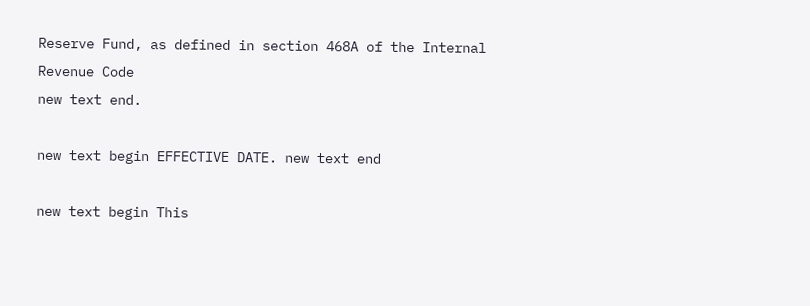Reserve Fund, as defined in section 468A of the Internal
Revenue Code
new text end.

new text begin EFFECTIVE DATE. new text end

new text begin This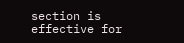section is effective for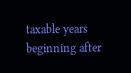taxable years beginning after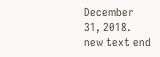December
31, 2018.
new text end